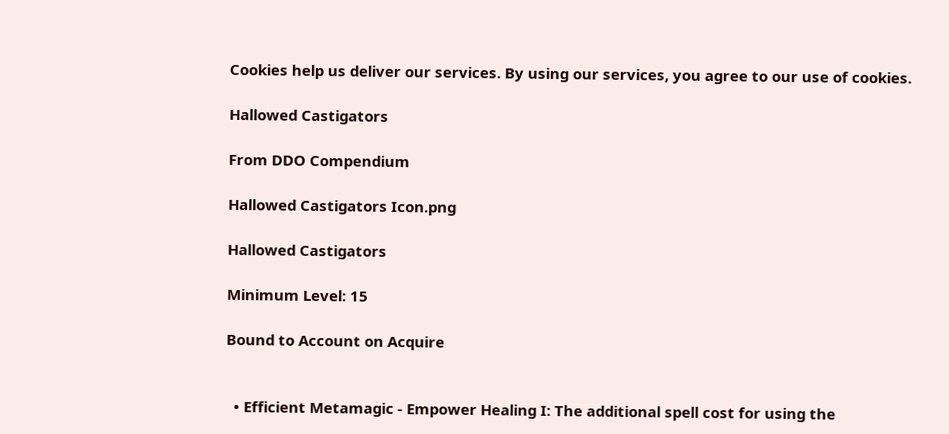Cookies help us deliver our services. By using our services, you agree to our use of cookies.

Hallowed Castigators

From DDO Compendium

Hallowed Castigators Icon.png

Hallowed Castigators

Minimum Level: 15

Bound to Account on Acquire


  • Efficient Metamagic - Empower Healing I: The additional spell cost for using the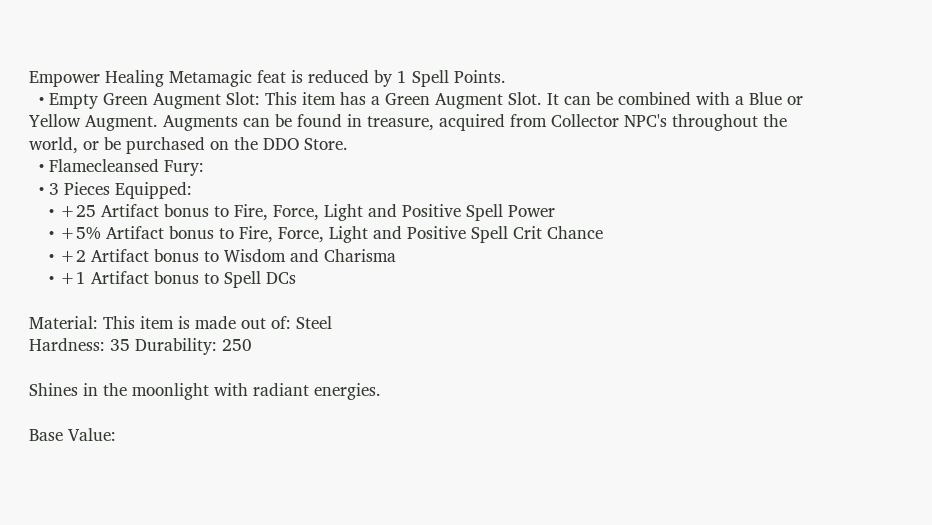Empower Healing Metamagic feat is reduced by 1 Spell Points.
  • Empty Green Augment Slot: This item has a Green Augment Slot. It can be combined with a Blue or Yellow Augment. Augments can be found in treasure, acquired from Collector NPC's throughout the world, or be purchased on the DDO Store.
  • Flamecleansed Fury:
  • 3 Pieces Equipped:
    • +25 Artifact bonus to Fire, Force, Light and Positive Spell Power
    • +5% Artifact bonus to Fire, Force, Light and Positive Spell Crit Chance
    • +2 Artifact bonus to Wisdom and Charisma
    • +1 Artifact bonus to Spell DCs

Material: This item is made out of: Steel
Hardness: 35 Durability: 250

Shines in the moonlight with radiant energies.

Base Value: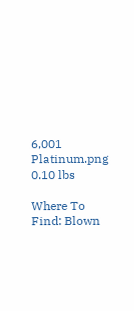6,001 Platinum.png  0.10 lbs

Where To Find: Blown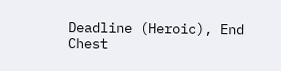Deadline (Heroic), End Chest